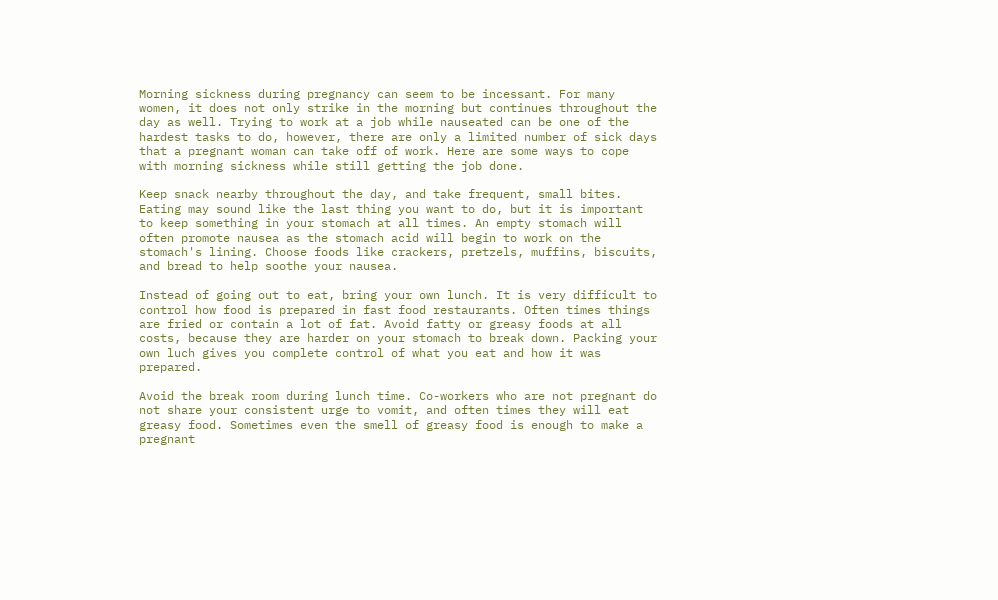Morning sickness during pregnancy can seem to be incessant. For many women, it does not only strike in the morning but continues throughout the day as well. Trying to work at a job while nauseated can be one of the hardest tasks to do, however, there are only a limited number of sick days that a pregnant woman can take off of work. Here are some ways to cope with morning sickness while still getting the job done.

Keep snack nearby throughout the day, and take frequent, small bites. Eating may sound like the last thing you want to do, but it is important to keep something in your stomach at all times. An empty stomach will often promote nausea as the stomach acid will begin to work on the stomach's lining. Choose foods like crackers, pretzels, muffins, biscuits, and bread to help soothe your nausea.

Instead of going out to eat, bring your own lunch. It is very difficult to control how food is prepared in fast food restaurants. Often times things are fried or contain a lot of fat. Avoid fatty or greasy foods at all costs, because they are harder on your stomach to break down. Packing your own luch gives you complete control of what you eat and how it was prepared.

Avoid the break room during lunch time. Co-workers who are not pregnant do not share your consistent urge to vomit, and often times they will eat greasy food. Sometimes even the smell of greasy food is enough to make a pregnant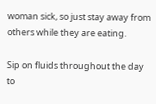woman sick, so just stay away from others while they are eating.

Sip on fluids throughout the day to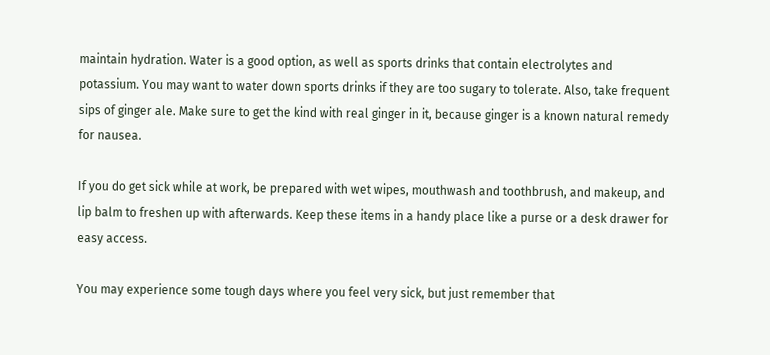maintain hydration. Water is a good option, as well as sports drinks that contain electrolytes and potassium. You may want to water down sports drinks if they are too sugary to tolerate. Also, take frequent sips of ginger ale. Make sure to get the kind with real ginger in it, because ginger is a known natural remedy for nausea.

If you do get sick while at work, be prepared with wet wipes, mouthwash and toothbrush, and makeup, and lip balm to freshen up with afterwards. Keep these items in a handy place like a purse or a desk drawer for easy access.

You may experience some tough days where you feel very sick, but just remember that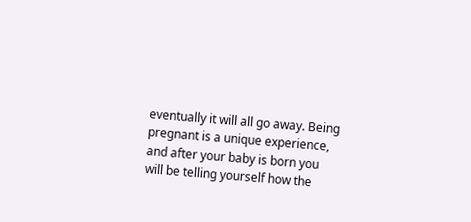eventually it will all go away. Being pregnant is a unique experience, and after your baby is born you will be telling yourself how the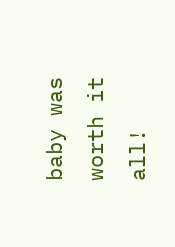baby was worth it all!